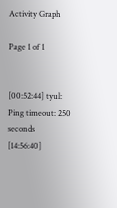Activity Graph

Page 1 of 1


[00:52:44] tyul: Ping timeout: 250 seconds
[14:56:40]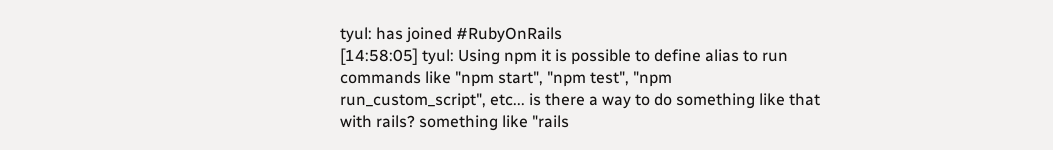tyul: has joined #RubyOnRails
[14:58:05] tyul: Using npm it is possible to define alias to run commands like "npm start", "npm test", "npm run_custom_script", etc... is there a way to do something like that with rails? something like "rails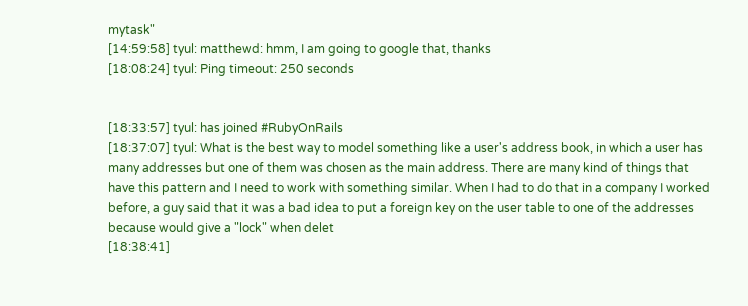mytask"
[14:59:58] tyul: matthewd: hmm, I am going to google that, thanks
[18:08:24] tyul: Ping timeout: 250 seconds


[18:33:57] tyul: has joined #RubyOnRails
[18:37:07] tyul: What is the best way to model something like a user's address book, in which a user has many addresses but one of them was chosen as the main address. There are many kind of things that have this pattern and I need to work with something similar. When I had to do that in a company I worked before, a guy said that it was a bad idea to put a foreign key on the user table to one of the addresses because would give a "lock" when delet
[18:38:41]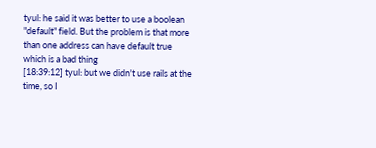tyul: he said it was better to use a boolean "default" field. But the problem is that more than one address can have default true which is a bad thing
[18:39:12] tyul: but we didn't use rails at the time, so I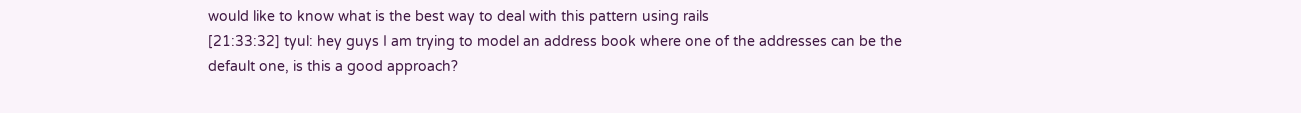would like to know what is the best way to deal with this pattern using rails
[21:33:32] tyul: hey guys I am trying to model an address book where one of the addresses can be the default one, is this a good approach?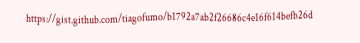https://gist.github.com/tiagofumo/b1792a7ab2f26686c4e16f614befb26d